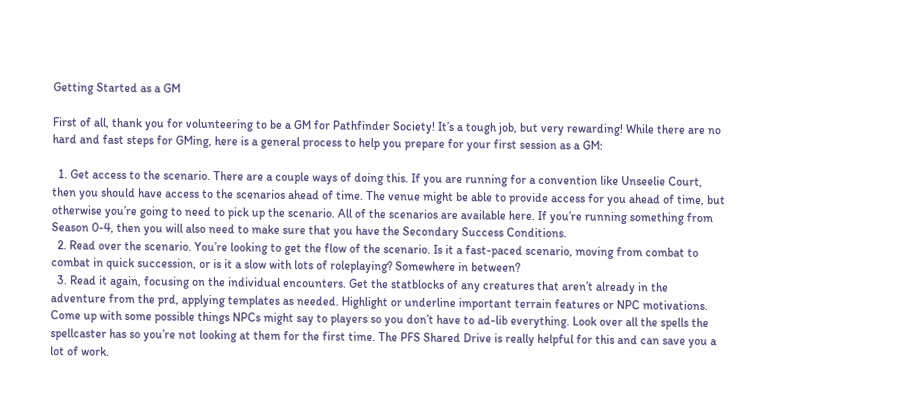Getting Started as a GM

First of all, thank you for volunteering to be a GM for Pathfinder Society! It’s a tough job, but very rewarding! While there are no hard and fast steps for GMing, here is a general process to help you prepare for your first session as a GM:

  1. Get access to the scenario. There are a couple ways of doing this. If you are running for a convention like Unseelie Court, then you should have access to the scenarios ahead of time. The venue might be able to provide access for you ahead of time, but otherwise you’re going to need to pick up the scenario. All of the scenarios are available here. If you’re running something from Season 0-4, then you will also need to make sure that you have the Secondary Success Conditions.
  2. Read over the scenario. You’re looking to get the flow of the scenario. Is it a fast-paced scenario, moving from combat to combat in quick succession, or is it a slow with lots of roleplaying? Somewhere in between?
  3. Read it again, focusing on the individual encounters. Get the statblocks of any creatures that aren’t already in the adventure from the prd, applying templates as needed. Highlight or underline important terrain features or NPC motivations. Come up with some possible things NPCs might say to players so you don’t have to ad-lib everything. Look over all the spells the spellcaster has so you’re not looking at them for the first time. The PFS Shared Drive is really helpful for this and can save you a lot of work.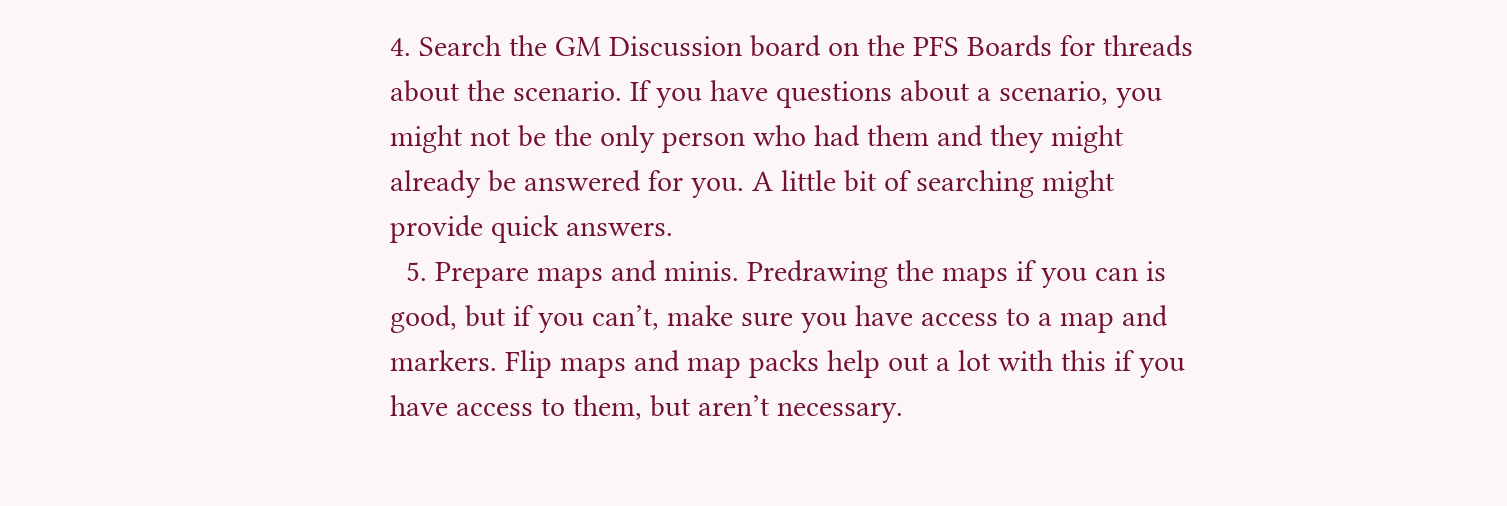4. Search the GM Discussion board on the PFS Boards for threads about the scenario. If you have questions about a scenario, you might not be the only person who had them and they might already be answered for you. A little bit of searching might provide quick answers.
  5. Prepare maps and minis. Predrawing the maps if you can is good, but if you can’t, make sure you have access to a map and markers. Flip maps and map packs help out a lot with this if you have access to them, but aren’t necessary.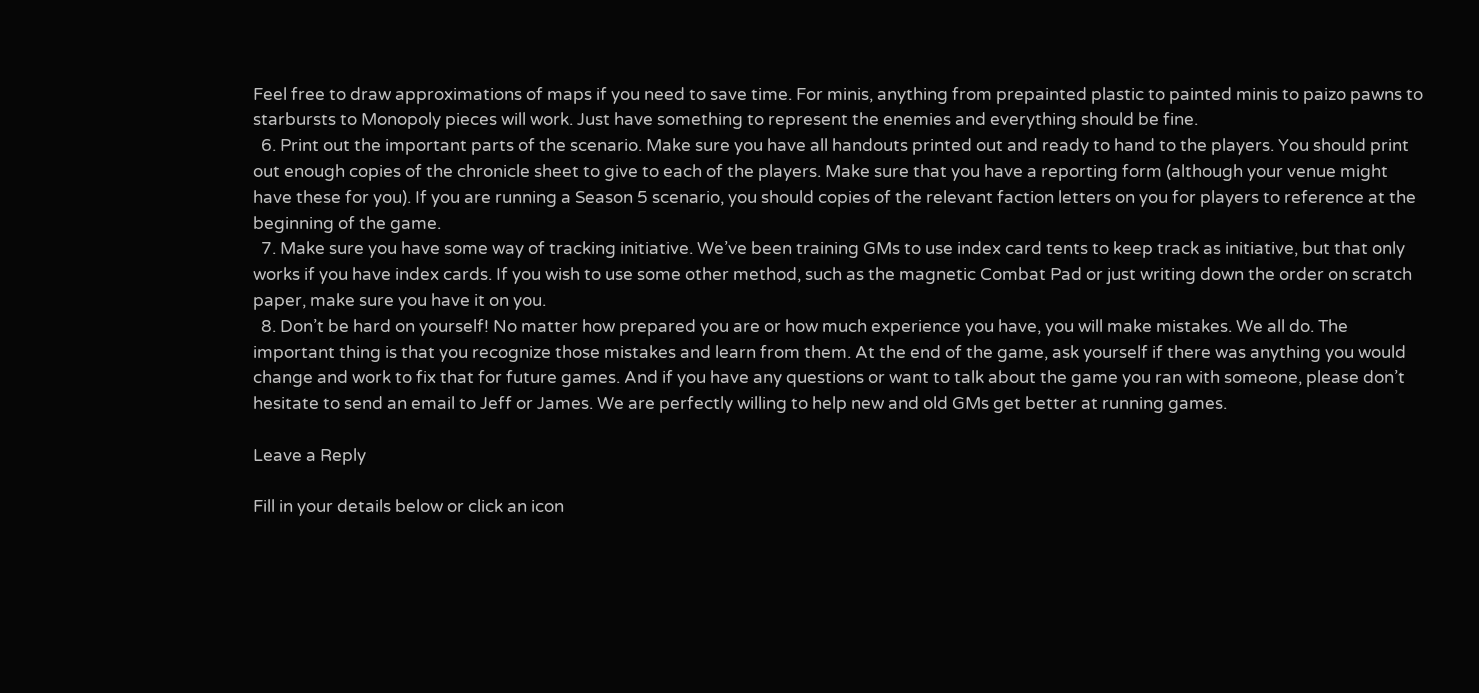Feel free to draw approximations of maps if you need to save time. For minis, anything from prepainted plastic to painted minis to paizo pawns to starbursts to Monopoly pieces will work. Just have something to represent the enemies and everything should be fine.
  6. Print out the important parts of the scenario. Make sure you have all handouts printed out and ready to hand to the players. You should print out enough copies of the chronicle sheet to give to each of the players. Make sure that you have a reporting form (although your venue might have these for you). If you are running a Season 5 scenario, you should copies of the relevant faction letters on you for players to reference at the beginning of the game.
  7. Make sure you have some way of tracking initiative. We’ve been training GMs to use index card tents to keep track as initiative, but that only works if you have index cards. If you wish to use some other method, such as the magnetic Combat Pad or just writing down the order on scratch paper, make sure you have it on you.
  8. Don’t be hard on yourself! No matter how prepared you are or how much experience you have, you will make mistakes. We all do. The important thing is that you recognize those mistakes and learn from them. At the end of the game, ask yourself if there was anything you would change and work to fix that for future games. And if you have any questions or want to talk about the game you ran with someone, please don’t hesitate to send an email to Jeff or James. We are perfectly willing to help new and old GMs get better at running games.

Leave a Reply

Fill in your details below or click an icon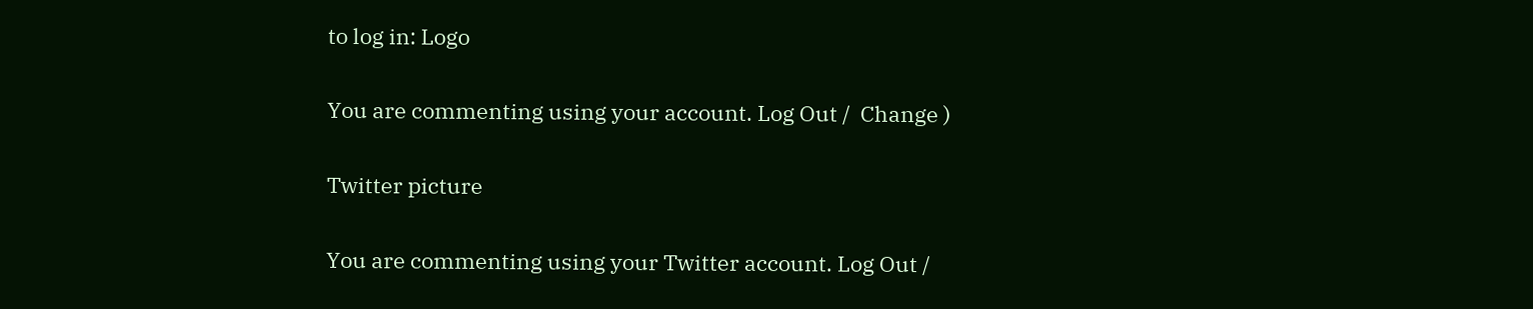to log in: Logo

You are commenting using your account. Log Out /  Change )

Twitter picture

You are commenting using your Twitter account. Log Out /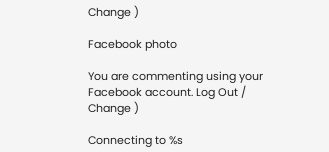Change )

Facebook photo

You are commenting using your Facebook account. Log Out /  Change )

Connecting to %s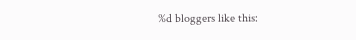%d bloggers like this: